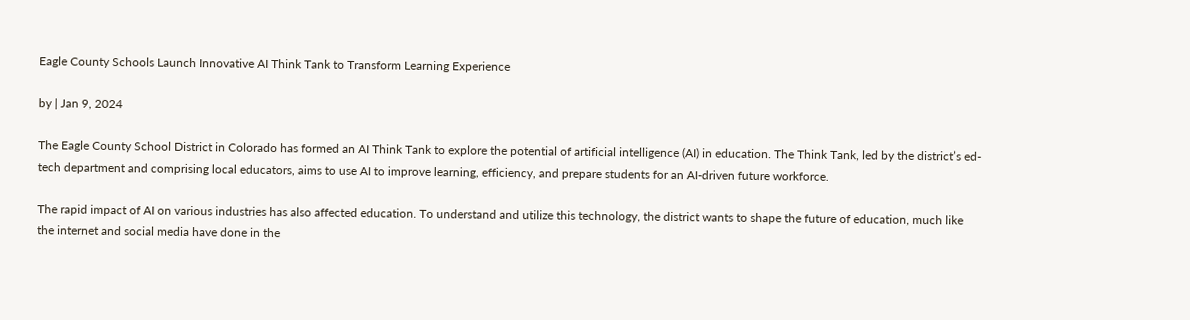Eagle County Schools Launch Innovative AI Think Tank to Transform Learning Experience

by | Jan 9, 2024

The Eagle County School District in Colorado has formed an AI Think Tank to explore the potential of artificial intelligence (AI) in education. The Think Tank, led by the district’s ed-tech department and comprising local educators, aims to use AI to improve learning, efficiency, and prepare students for an AI-driven future workforce.

The rapid impact of AI on various industries has also affected education. To understand and utilize this technology, the district wants to shape the future of education, much like the internet and social media have done in the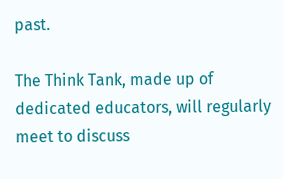past.

The Think Tank, made up of dedicated educators, will regularly meet to discuss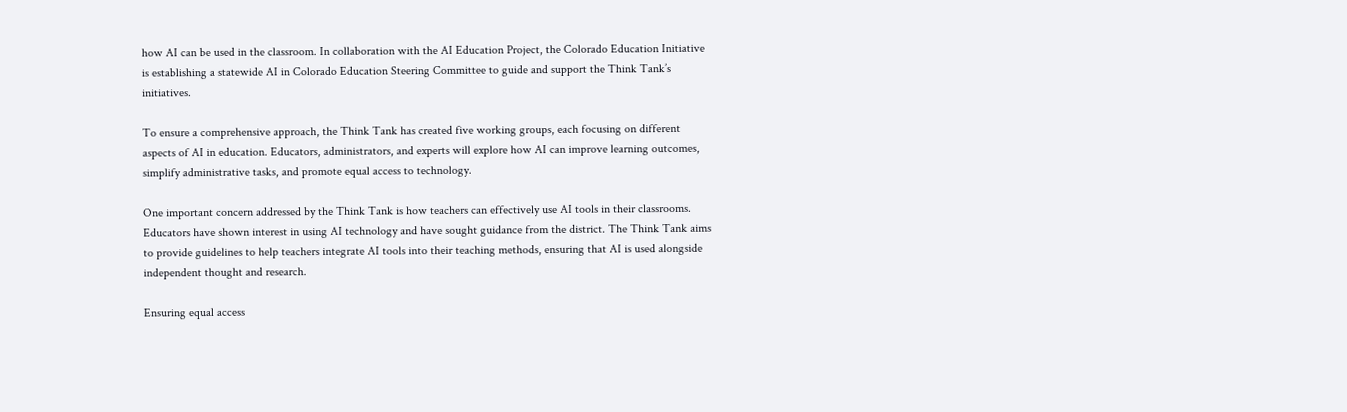how AI can be used in the classroom. In collaboration with the AI Education Project, the Colorado Education Initiative is establishing a statewide AI in Colorado Education Steering Committee to guide and support the Think Tank’s initiatives.

To ensure a comprehensive approach, the Think Tank has created five working groups, each focusing on different aspects of AI in education. Educators, administrators, and experts will explore how AI can improve learning outcomes, simplify administrative tasks, and promote equal access to technology.

One important concern addressed by the Think Tank is how teachers can effectively use AI tools in their classrooms. Educators have shown interest in using AI technology and have sought guidance from the district. The Think Tank aims to provide guidelines to help teachers integrate AI tools into their teaching methods, ensuring that AI is used alongside independent thought and research.

Ensuring equal access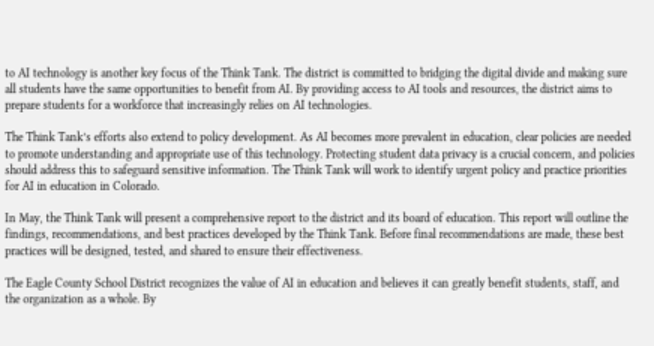to AI technology is another key focus of the Think Tank. The district is committed to bridging the digital divide and making sure all students have the same opportunities to benefit from AI. By providing access to AI tools and resources, the district aims to prepare students for a workforce that increasingly relies on AI technologies.

The Think Tank’s efforts also extend to policy development. As AI becomes more prevalent in education, clear policies are needed to promote understanding and appropriate use of this technology. Protecting student data privacy is a crucial concern, and policies should address this to safeguard sensitive information. The Think Tank will work to identify urgent policy and practice priorities for AI in education in Colorado.

In May, the Think Tank will present a comprehensive report to the district and its board of education. This report will outline the findings, recommendations, and best practices developed by the Think Tank. Before final recommendations are made, these best practices will be designed, tested, and shared to ensure their effectiveness.

The Eagle County School District recognizes the value of AI in education and believes it can greatly benefit students, staff, and the organization as a whole. By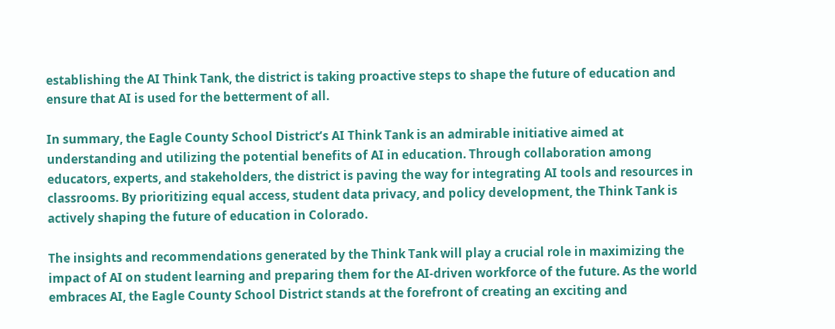establishing the AI Think Tank, the district is taking proactive steps to shape the future of education and ensure that AI is used for the betterment of all.

In summary, the Eagle County School District’s AI Think Tank is an admirable initiative aimed at understanding and utilizing the potential benefits of AI in education. Through collaboration among educators, experts, and stakeholders, the district is paving the way for integrating AI tools and resources in classrooms. By prioritizing equal access, student data privacy, and policy development, the Think Tank is actively shaping the future of education in Colorado.

The insights and recommendations generated by the Think Tank will play a crucial role in maximizing the impact of AI on student learning and preparing them for the AI-driven workforce of the future. As the world embraces AI, the Eagle County School District stands at the forefront of creating an exciting and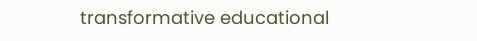transformative educational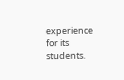experience for its students.